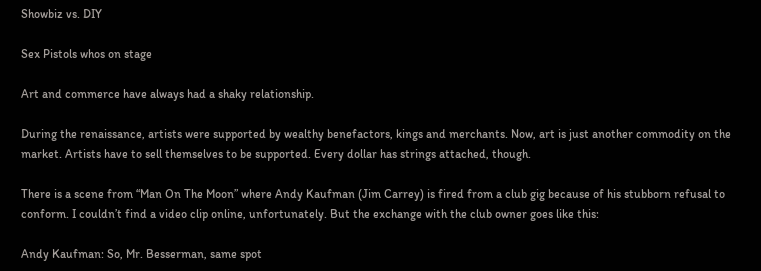Showbiz vs. DIY

Sex Pistols whos on stage

Art and commerce have always had a shaky relationship.

During the renaissance, artists were supported by wealthy benefactors, kings and merchants. Now, art is just another commodity on the market. Artists have to sell themselves to be supported. Every dollar has strings attached, though.

There is a scene from “Man On The Moon” where Andy Kaufman (Jim Carrey) is fired from a club gig because of his stubborn refusal to conform. I couldn’t find a video clip online, unfortunately. But the exchange with the club owner goes like this:

Andy Kaufman: So, Mr. Besserman, same spot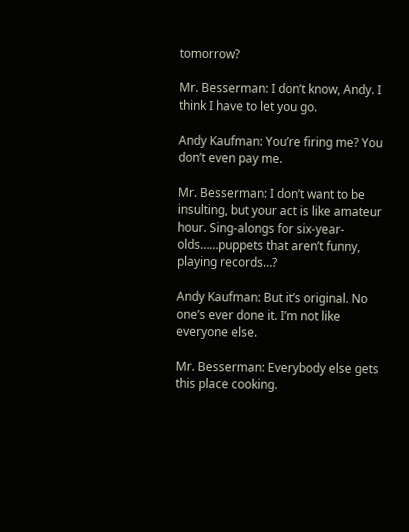tomorrow?

Mr. Besserman: I don’t know, Andy. I think I have to let you go.

Andy Kaufman: You’re firing me? You don’t even pay me.

Mr. Besserman: I don’t want to be insulting, but your act is like amateur hour. Sing-alongs for six-year-olds……puppets that aren’t funny, playing records…?

Andy Kaufman: But it’s original. No one’s ever done it. I’m not like everyone else.

Mr. Besserman: Everybody else gets this place cooking.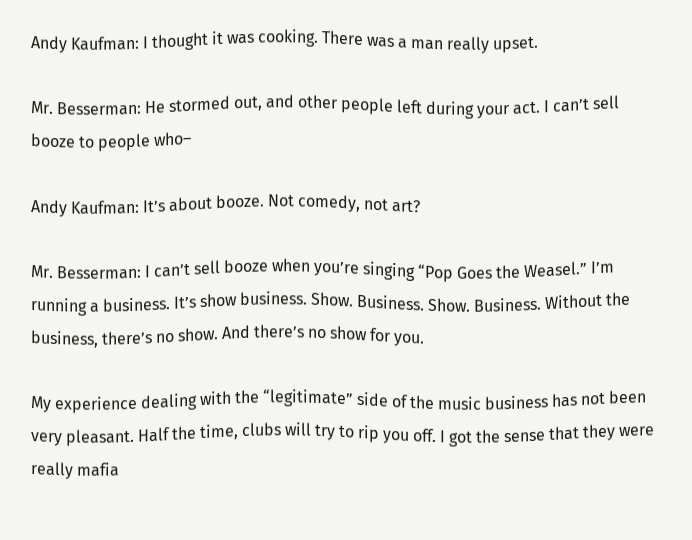Andy Kaufman: I thought it was cooking. There was a man really upset.

Mr. Besserman: He stormed out, and other people left during your act. I can’t sell booze to people who–

Andy Kaufman: It’s about booze. Not comedy, not art?

Mr. Besserman: I can’t sell booze when you’re singing “Pop Goes the Weasel.” I’m running a business. It’s show business. Show. Business. Show. Business. Without the business, there’s no show. And there’s no show for you.

My experience dealing with the “legitimate” side of the music business has not been very pleasant. Half the time, clubs will try to rip you off. I got the sense that they were really mafia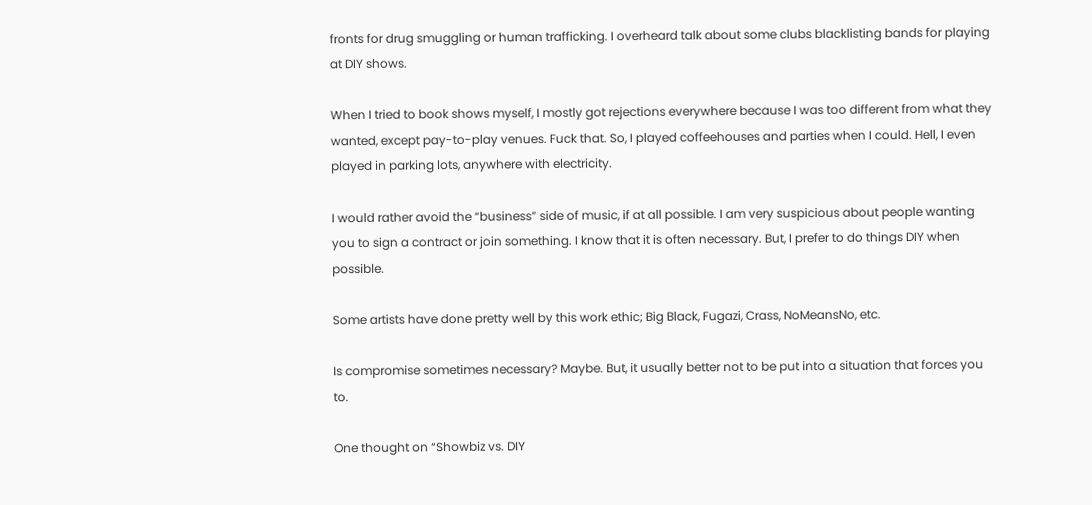fronts for drug smuggling or human trafficking. I overheard talk about some clubs blacklisting bands for playing at DIY shows.

When I tried to book shows myself, I mostly got rejections everywhere because I was too different from what they wanted, except pay-to-play venues. Fuck that. So, I played coffeehouses and parties when I could. Hell, I even played in parking lots, anywhere with electricity.

I would rather avoid the “business” side of music, if at all possible. I am very suspicious about people wanting you to sign a contract or join something. I know that it is often necessary. But, I prefer to do things DIY when possible.

Some artists have done pretty well by this work ethic; Big Black, Fugazi, Crass, NoMeansNo, etc.

Is compromise sometimes necessary? Maybe. But, it usually better not to be put into a situation that forces you to.

One thought on “Showbiz vs. DIY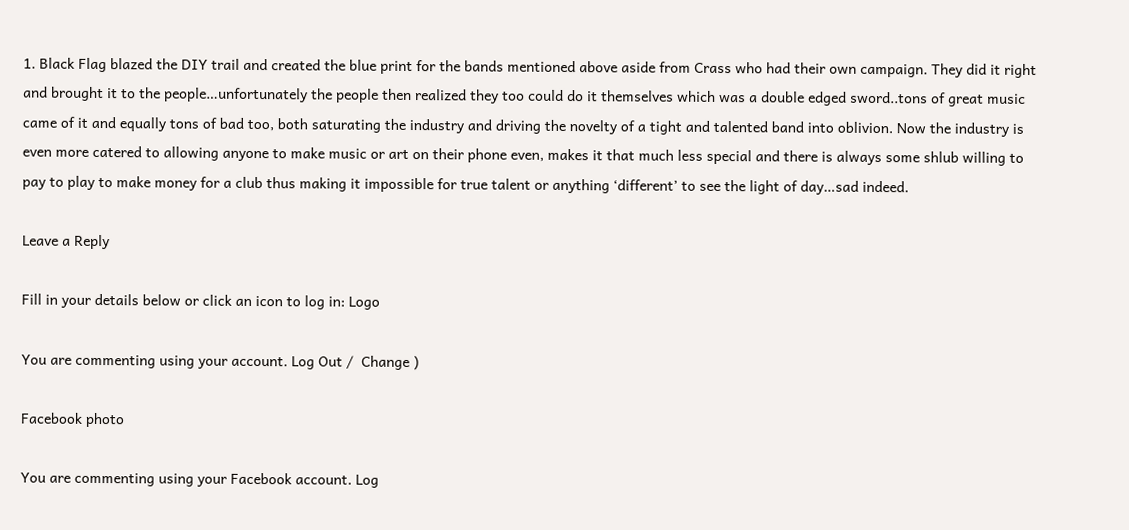1. Black Flag blazed the DIY trail and created the blue print for the bands mentioned above aside from Crass who had their own campaign. They did it right and brought it to the people…unfortunately the people then realized they too could do it themselves which was a double edged sword..tons of great music came of it and equally tons of bad too, both saturating the industry and driving the novelty of a tight and talented band into oblivion. Now the industry is even more catered to allowing anyone to make music or art on their phone even, makes it that much less special and there is always some shlub willing to pay to play to make money for a club thus making it impossible for true talent or anything ‘different’ to see the light of day…sad indeed.

Leave a Reply

Fill in your details below or click an icon to log in: Logo

You are commenting using your account. Log Out /  Change )

Facebook photo

You are commenting using your Facebook account. Log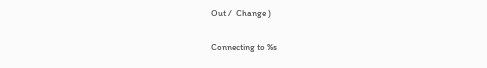Out /  Change )

Connecting to %s